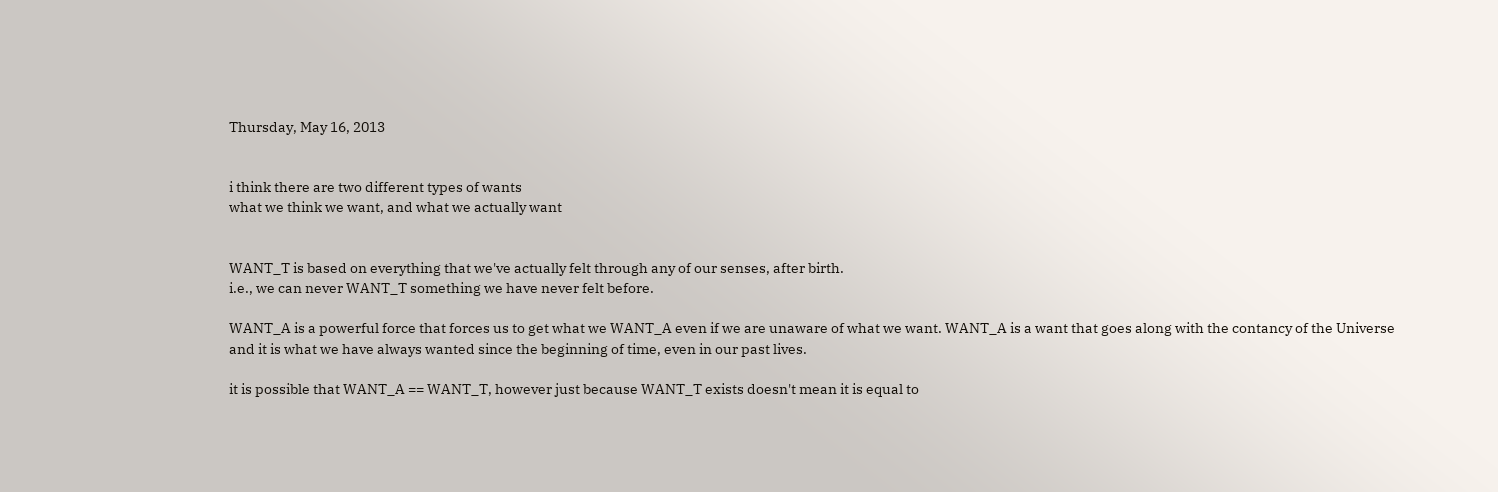Thursday, May 16, 2013


i think there are two different types of wants
what we think we want, and what we actually want


WANT_T is based on everything that we've actually felt through any of our senses, after birth.
i.e., we can never WANT_T something we have never felt before.

WANT_A is a powerful force that forces us to get what we WANT_A even if we are unaware of what we want. WANT_A is a want that goes along with the contancy of the Universe and it is what we have always wanted since the beginning of time, even in our past lives.

it is possible that WANT_A == WANT_T, however just because WANT_T exists doesn't mean it is equal to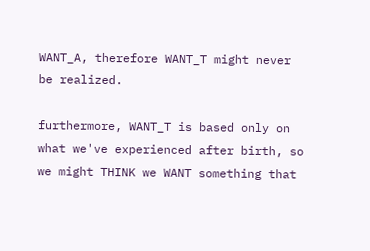WANT_A, therefore WANT_T might never be realized.

furthermore, WANT_T is based only on what we've experienced after birth, so we might THINK we WANT something that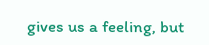gives us a feeling, but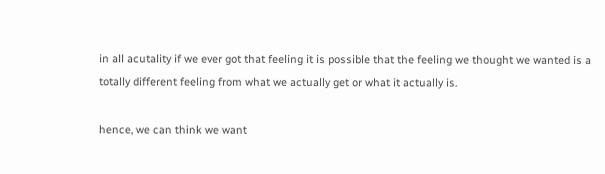in all acutality if we ever got that feeling it is possible that the feeling we thought we wanted is a totally different feeling from what we actually get or what it actually is.

hence, we can think we want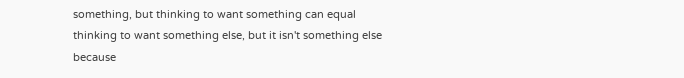something, but thinking to want something can equal thinking to want something else, but it isn't something else because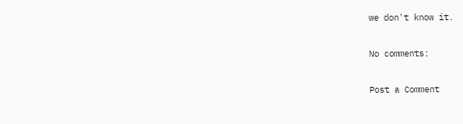we don't know it.

No comments:

Post a Comment